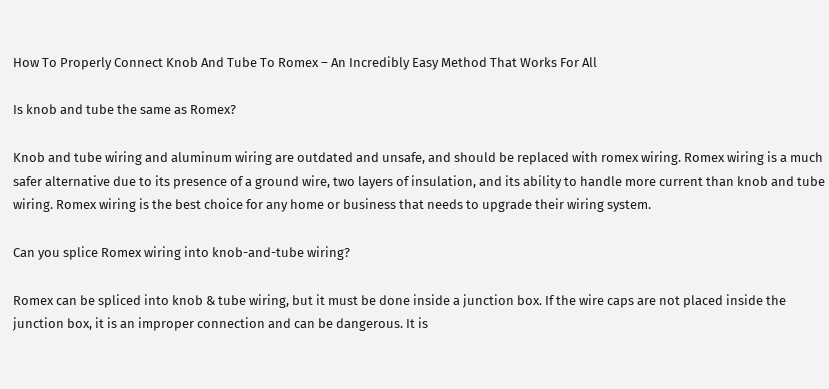How To Properly Connect Knob And Tube To Romex – An Incredibly Easy Method That Works For All

Is knob and tube the same as Romex?

Knob and tube wiring and aluminum wiring are outdated and unsafe, and should be replaced with romex wiring. Romex wiring is a much safer alternative due to its presence of a ground wire, two layers of insulation, and its ability to handle more current than knob and tube wiring. Romex wiring is the best choice for any home or business that needs to upgrade their wiring system.

Can you splice Romex wiring into knob-and-tube wiring?

Romex can be spliced into knob & tube wiring, but it must be done inside a junction box. If the wire caps are not placed inside the junction box, it is an improper connection and can be dangerous. It is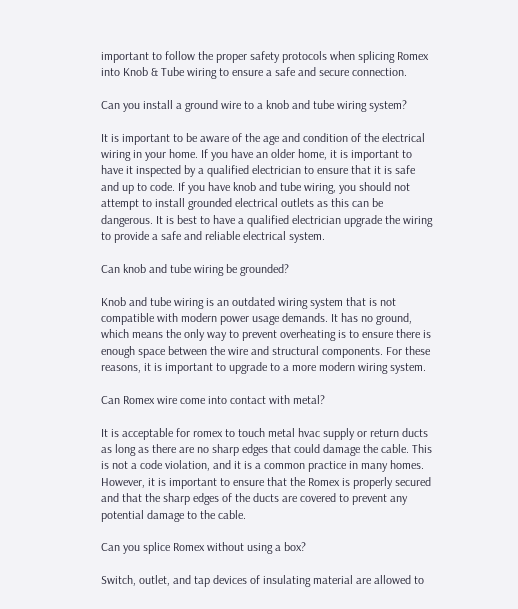important to follow the proper safety protocols when splicing Romex into Knob & Tube wiring to ensure a safe and secure connection.

Can you install a ground wire to a knob and tube wiring system?

It is important to be aware of the age and condition of the electrical wiring in your home. If you have an older home, it is important to have it inspected by a qualified electrician to ensure that it is safe and up to code. If you have knob and tube wiring, you should not attempt to install grounded electrical outlets as this can be dangerous. It is best to have a qualified electrician upgrade the wiring to provide a safe and reliable electrical system.

Can knob and tube wiring be grounded?

Knob and tube wiring is an outdated wiring system that is not compatible with modern power usage demands. It has no ground, which means the only way to prevent overheating is to ensure there is enough space between the wire and structural components. For these reasons, it is important to upgrade to a more modern wiring system.

Can Romex wire come into contact with metal?

It is acceptable for romex to touch metal hvac supply or return ducts as long as there are no sharp edges that could damage the cable. This is not a code violation, and it is a common practice in many homes. However, it is important to ensure that the Romex is properly secured and that the sharp edges of the ducts are covered to prevent any potential damage to the cable.

Can you splice Romex without using a box?

Switch, outlet, and tap devices of insulating material are allowed to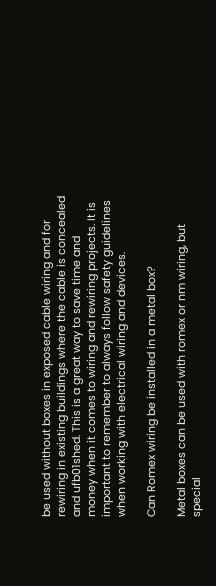be used without boxes in exposed cable wiring and for rewiring in existing buildings where the cable is concealed and ufb01shed. This is a great way to save time and money when it comes to wiring and rewiring projects. It is important to remember to always follow safety guidelines when working with electrical wiring and devices.

Can Romex wiring be installed in a metal box?

Metal boxes can be used with romex or nm wiring, but special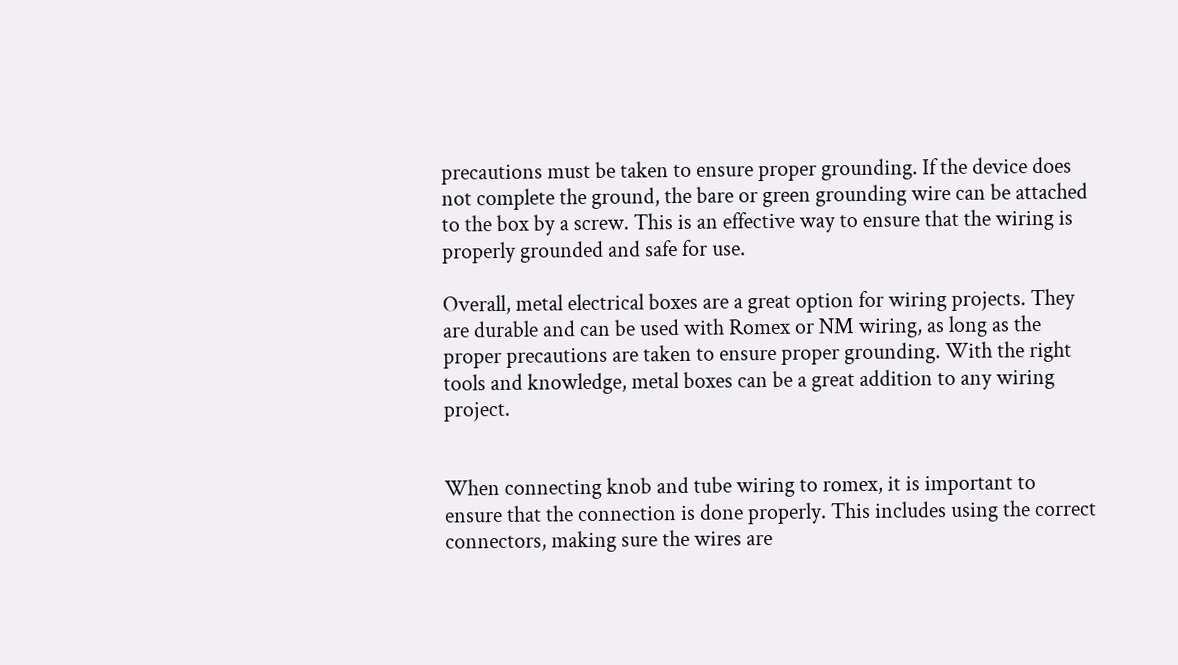precautions must be taken to ensure proper grounding. If the device does not complete the ground, the bare or green grounding wire can be attached to the box by a screw. This is an effective way to ensure that the wiring is properly grounded and safe for use.

Overall, metal electrical boxes are a great option for wiring projects. They are durable and can be used with Romex or NM wiring, as long as the proper precautions are taken to ensure proper grounding. With the right tools and knowledge, metal boxes can be a great addition to any wiring project.


When connecting knob and tube wiring to romex, it is important to ensure that the connection is done properly. This includes using the correct connectors, making sure the wires are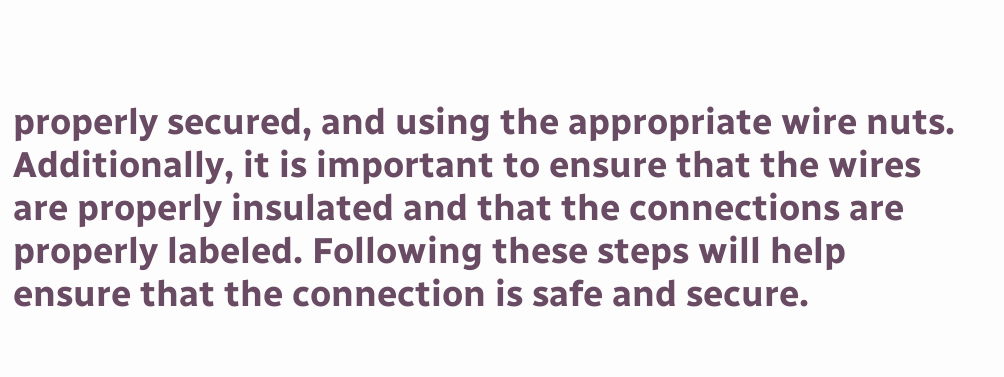properly secured, and using the appropriate wire nuts. Additionally, it is important to ensure that the wires are properly insulated and that the connections are properly labeled. Following these steps will help ensure that the connection is safe and secure.